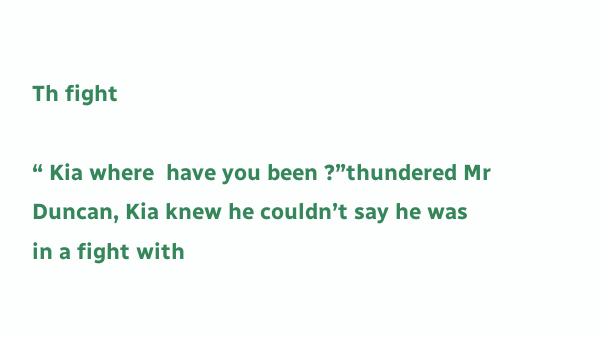Th fight

“ Kia where  have you been ?”thundered Mr Duncan, Kia knew he couldn’t say he was in a fight with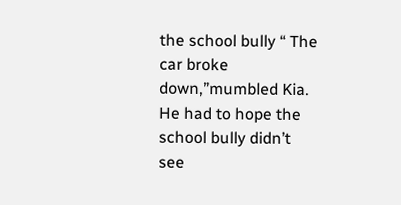the school bully “ The car broke down,”mumbled Kia. He had to hope the school bully didn’t see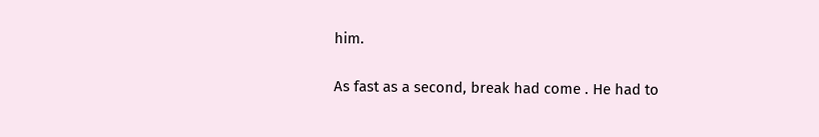him.

As fast as a second, break had come . He had to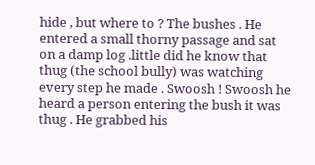hide , but where to ? The bushes . He entered a small thorny passage and sat on a damp log .little did he know that thug (the school bully) was watching every step he made . Swoosh ! Swoosh he heard a person entering the bush it was thug . He grabbed his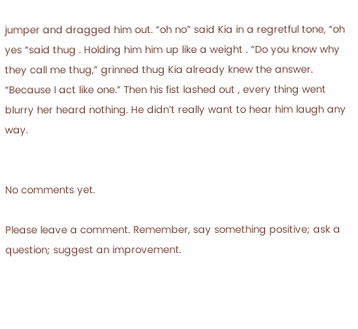jumper and dragged him out. “oh no” said Kia in a regretful tone, “oh yes “said thug . Holding him him up like a weight . “Do you know why they call me thug,” grinned thug Kia already knew the answer. “Because I act like one.” Then his fist lashed out , every thing went blurry her heard nothing. He didn’t really want to hear him laugh any way.


No comments yet.

Please leave a comment. Remember, say something positive; ask a question; suggest an improvement.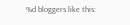%d bloggers like this: